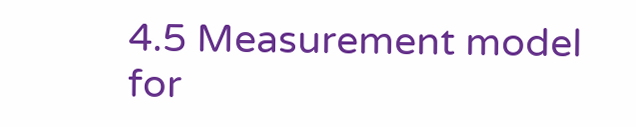4.5 Measurement model for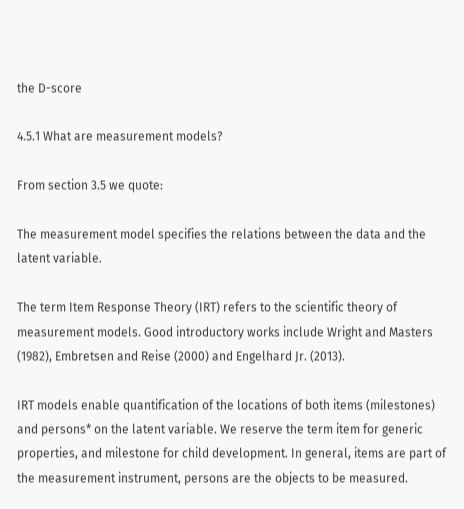the D-score

4.5.1 What are measurement models?

From section 3.5 we quote:

The measurement model specifies the relations between the data and the latent variable.

The term Item Response Theory (IRT) refers to the scientific theory of measurement models. Good introductory works include Wright and Masters (1982), Embretsen and Reise (2000) and Engelhard Jr. (2013).

IRT models enable quantification of the locations of both items (milestones) and persons* on the latent variable. We reserve the term item for generic properties, and milestone for child development. In general, items are part of the measurement instrument, persons are the objects to be measured.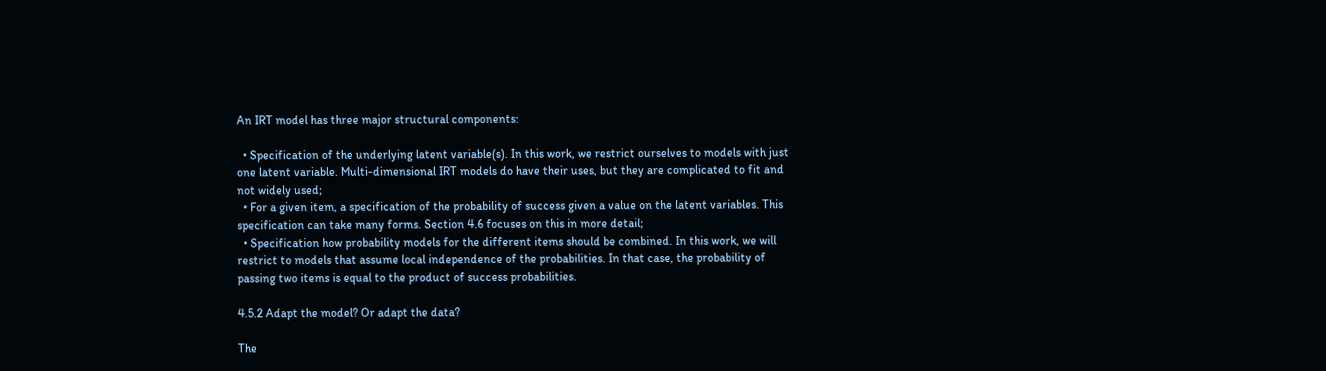An IRT model has three major structural components:

  • Specification of the underlying latent variable(s). In this work, we restrict ourselves to models with just one latent variable. Multi-dimensional IRT models do have their uses, but they are complicated to fit and not widely used;
  • For a given item, a specification of the probability of success given a value on the latent variables. This specification can take many forms. Section 4.6 focuses on this in more detail;
  • Specification how probability models for the different items should be combined. In this work, we will restrict to models that assume local independence of the probabilities. In that case, the probability of passing two items is equal to the product of success probabilities.

4.5.2 Adapt the model? Or adapt the data?

The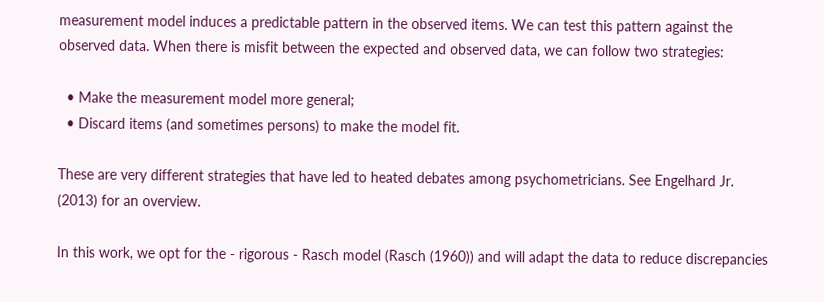measurement model induces a predictable pattern in the observed items. We can test this pattern against the observed data. When there is misfit between the expected and observed data, we can follow two strategies:

  • Make the measurement model more general;
  • Discard items (and sometimes persons) to make the model fit.

These are very different strategies that have led to heated debates among psychometricians. See Engelhard Jr. (2013) for an overview.

In this work, we opt for the - rigorous - Rasch model (Rasch (1960)) and will adapt the data to reduce discrepancies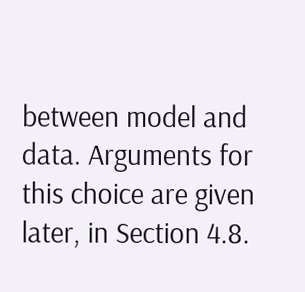between model and data. Arguments for this choice are given later, in Section 4.8.